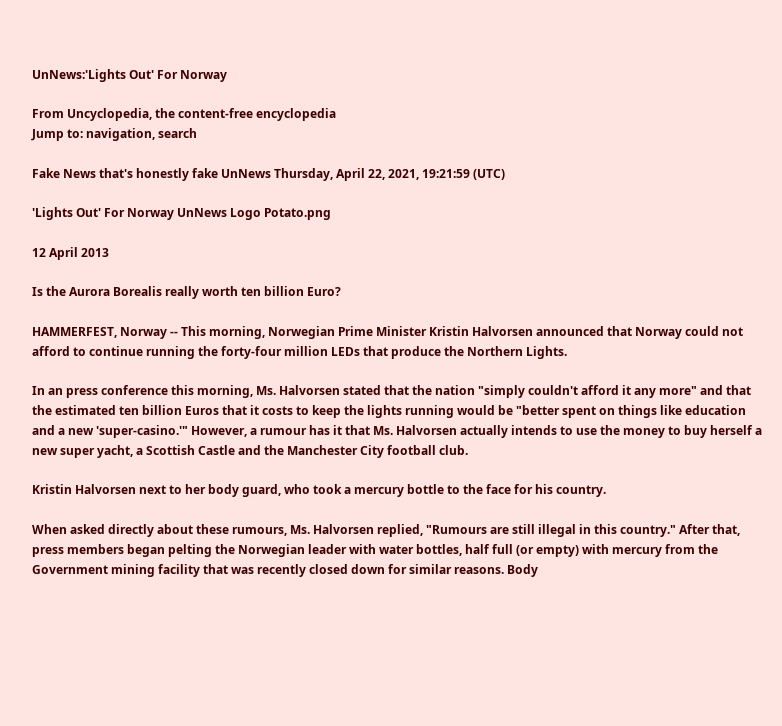UnNews:'Lights Out' For Norway

From Uncyclopedia, the content-free encyclopedia
Jump to: navigation, search

Fake News that's honestly fake UnNews Thursday, April 22, 2021, 19:21:59 (UTC)

'Lights Out' For Norway UnNews Logo Potato.png

12 April 2013

Is the Aurora Borealis really worth ten billion Euro?

HAMMERFEST, Norway -- This morning, Norwegian Prime Minister Kristin Halvorsen announced that Norway could not afford to continue running the forty-four million LEDs that produce the Northern Lights.

In an press conference this morning, Ms. Halvorsen stated that the nation "simply couldn't afford it any more" and that the estimated ten billion Euros that it costs to keep the lights running would be "better spent on things like education and a new 'super-casino.'" However, a rumour has it that Ms. Halvorsen actually intends to use the money to buy herself a new super yacht, a Scottish Castle and the Manchester City football club.

Kristin Halvorsen next to her body guard, who took a mercury bottle to the face for his country.

When asked directly about these rumours, Ms. Halvorsen replied, "Rumours are still illegal in this country." After that, press members began pelting the Norwegian leader with water bottles, half full (or empty) with mercury from the Government mining facility that was recently closed down for similar reasons. Body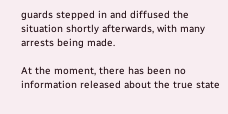guards stepped in and diffused the situation shortly afterwards, with many arrests being made.

At the moment, there has been no information released about the true state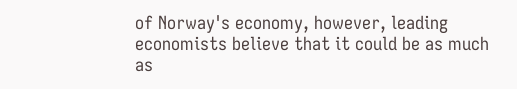of Norway's economy, however, leading economists believe that it could be as much as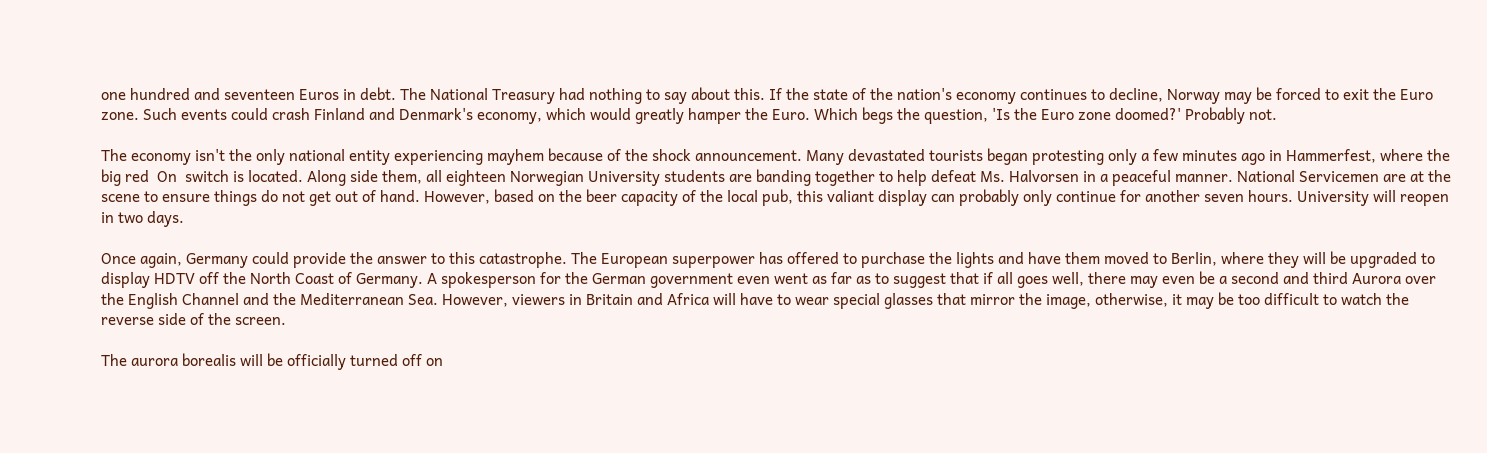one hundred and seventeen Euros in debt. The National Treasury had nothing to say about this. If the state of the nation's economy continues to decline, Norway may be forced to exit the Euro zone. Such events could crash Finland and Denmark's economy, which would greatly hamper the Euro. Which begs the question, 'Is the Euro zone doomed?' Probably not.

The economy isn't the only national entity experiencing mayhem because of the shock announcement. Many devastated tourists began protesting only a few minutes ago in Hammerfest, where the big red  On  switch is located. Along side them, all eighteen Norwegian University students are banding together to help defeat Ms. Halvorsen in a peaceful manner. National Servicemen are at the scene to ensure things do not get out of hand. However, based on the beer capacity of the local pub, this valiant display can probably only continue for another seven hours. University will reopen in two days.

Once again, Germany could provide the answer to this catastrophe. The European superpower has offered to purchase the lights and have them moved to Berlin, where they will be upgraded to display HDTV off the North Coast of Germany. A spokesperson for the German government even went as far as to suggest that if all goes well, there may even be a second and third Aurora over the English Channel and the Mediterranean Sea. However, viewers in Britain and Africa will have to wear special glasses that mirror the image, otherwise, it may be too difficult to watch the reverse side of the screen.

The aurora borealis will be officially turned off on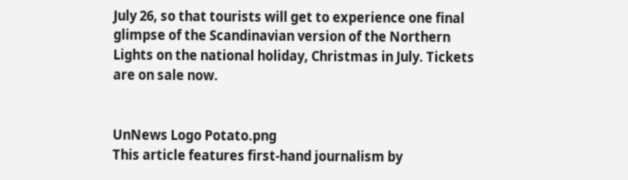July 26, so that tourists will get to experience one final glimpse of the Scandinavian version of the Northern Lights on the national holiday, Christmas in July. Tickets are on sale now.


UnNews Logo Potato.png
This article features first-hand journalism by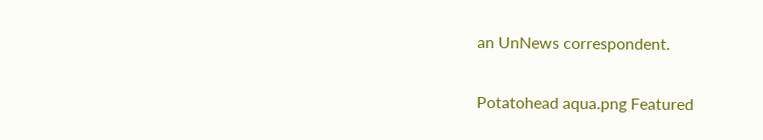an UnNews correspondent.

Potatohead aqua.png Featured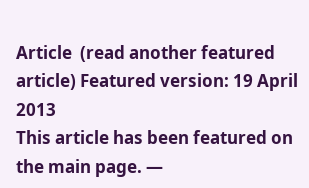Article  (read another featured article) Featured version: 19 April 2013
This article has been featured on the main page. —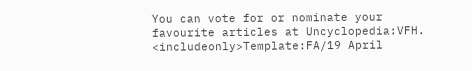You can vote for or nominate your favourite articles at Uncyclopedia:VFH.
<includeonly>Template:FA/19 April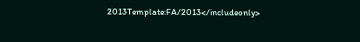2013Template:FA/2013</includeonly>